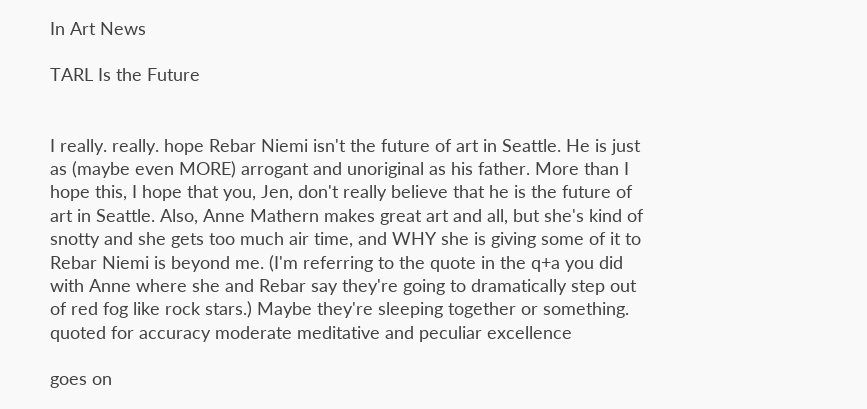In Art News

TARL Is the Future


I really. really. hope Rebar Niemi isn't the future of art in Seattle. He is just as (maybe even MORE) arrogant and unoriginal as his father. More than I hope this, I hope that you, Jen, don't really believe that he is the future of art in Seattle. Also, Anne Mathern makes great art and all, but she's kind of snotty and she gets too much air time, and WHY she is giving some of it to Rebar Niemi is beyond me. (I'm referring to the quote in the q+a you did with Anne where she and Rebar say they're going to dramatically step out of red fog like rock stars.) Maybe they're sleeping together or something.
quoted for accuracy moderate meditative and peculiar excellence

goes on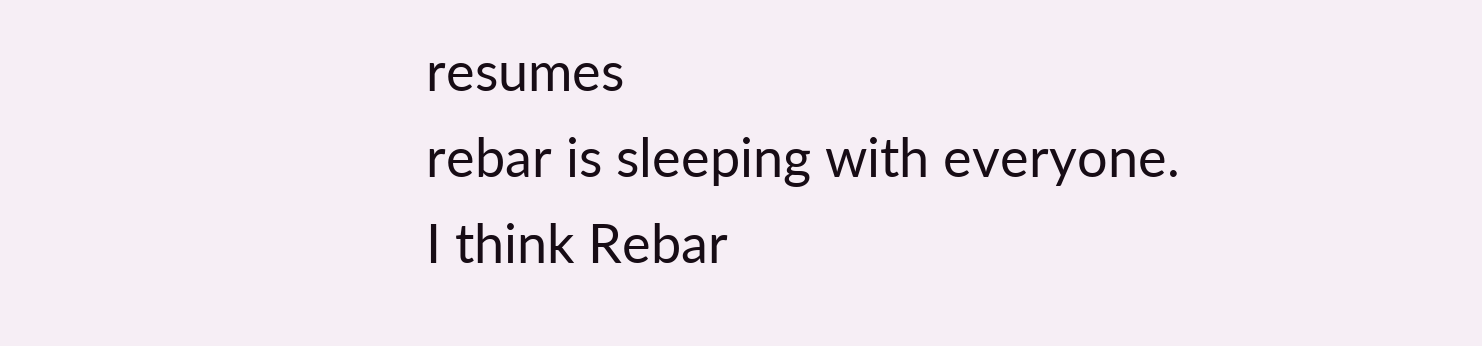resumes
rebar is sleeping with everyone.
I think Rebar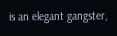is an elegant gangster,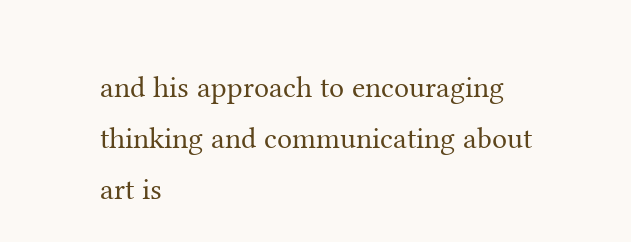and his approach to encouraging thinking and communicating about art is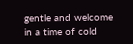gentle and welcome in a time of cold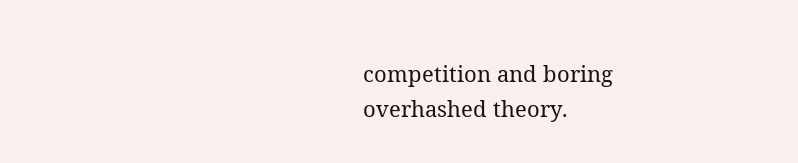competition and boring overhashed theory.